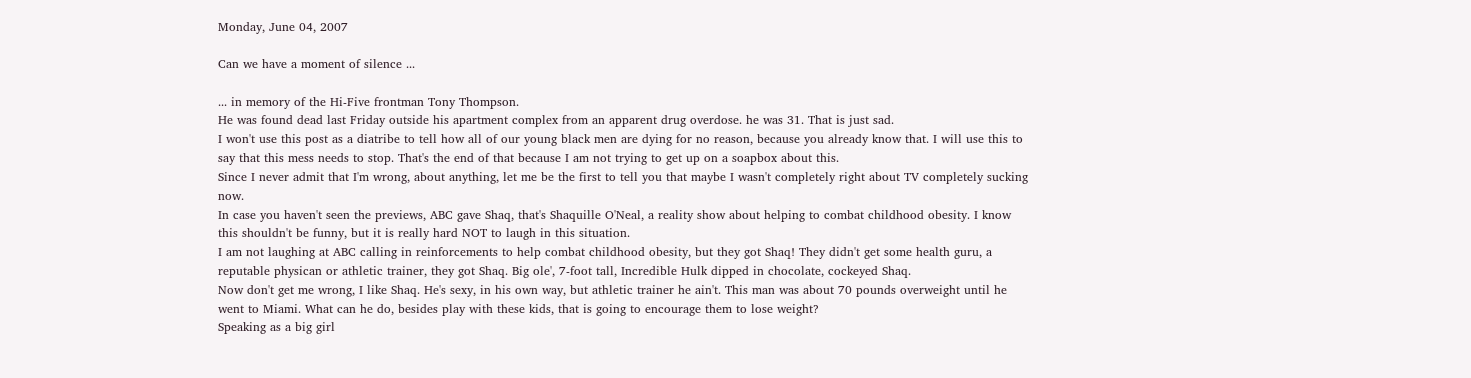Monday, June 04, 2007

Can we have a moment of silence ...

... in memory of the Hi-Five frontman Tony Thompson.
He was found dead last Friday outside his apartment complex from an apparent drug overdose. he was 31. That is just sad.
I won't use this post as a diatribe to tell how all of our young black men are dying for no reason, because you already know that. I will use this to say that this mess needs to stop. That's the end of that because I am not trying to get up on a soapbox about this.
Since I never admit that I'm wrong, about anything, let me be the first to tell you that maybe I wasn't completely right about TV completely sucking now.
In case you haven't seen the previews, ABC gave Shaq, that's Shaquille O'Neal, a reality show about helping to combat childhood obesity. I know this shouldn't be funny, but it is really hard NOT to laugh in this situation.
I am not laughing at ABC calling in reinforcements to help combat childhood obesity, but they got Shaq! They didn't get some health guru, a reputable physican or athletic trainer, they got Shaq. Big ole', 7-foot tall, Incredible Hulk dipped in chocolate, cockeyed Shaq.
Now don't get me wrong, I like Shaq. He's sexy, in his own way, but athletic trainer he ain't. This man was about 70 pounds overweight until he went to Miami. What can he do, besides play with these kids, that is going to encourage them to lose weight?
Speaking as a big girl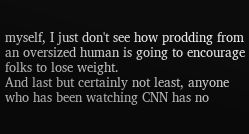myself, I just don't see how prodding from an oversized human is going to encourage folks to lose weight.
And last but certainly not least, anyone who has been watching CNN has no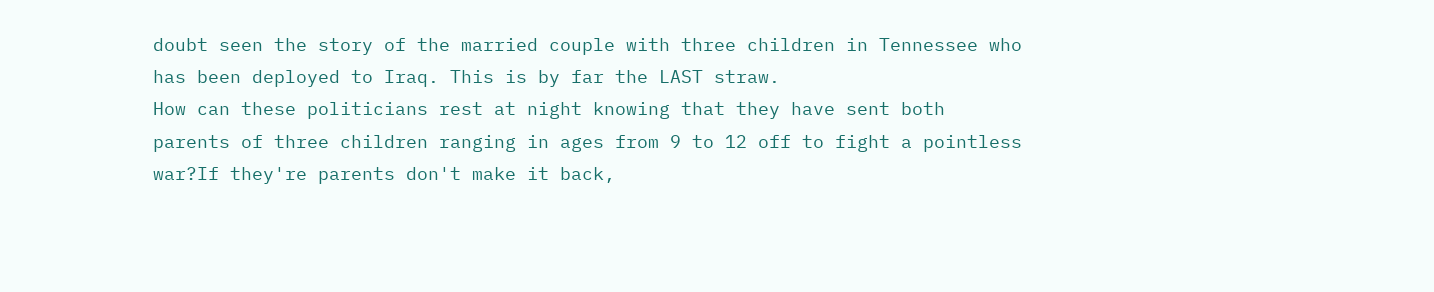doubt seen the story of the married couple with three children in Tennessee who has been deployed to Iraq. This is by far the LAST straw.
How can these politicians rest at night knowing that they have sent both parents of three children ranging in ages from 9 to 12 off to fight a pointless war?If they're parents don't make it back,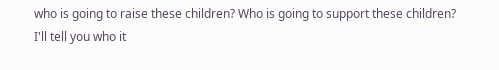who is going to raise these children? Who is going to support these children?
I'll tell you who it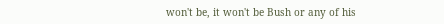won't be, it won't be Bush or any of his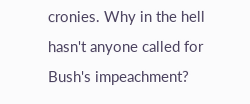cronies. Why in the hell hasn't anyone called for Bush's impeachment?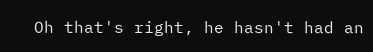Oh that's right, he hasn't had an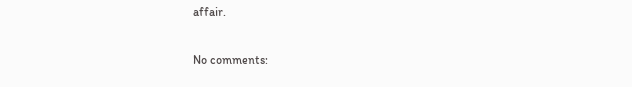affair.

No comments: